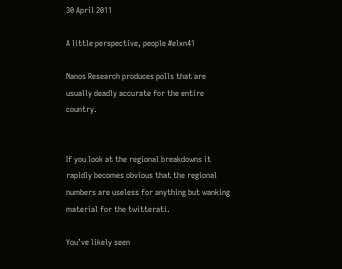30 April 2011

A little perspective, people #elxn41

Nanos Research produces polls that are usually deadly accurate for the entire country.


If you look at the regional breakdowns it rapidly becomes obvious that the regional numbers are useless for anything but wanking material for the twitterati.

You’ve likely seen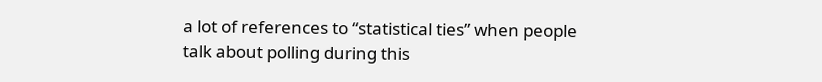a lot of references to “statistical ties” when people talk about polling during this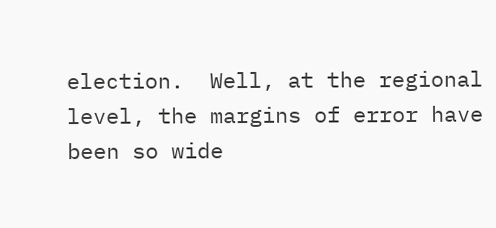election.  Well, at the regional level, the margins of error have been so wide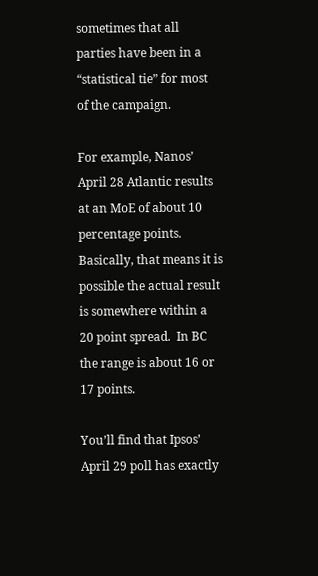sometimes that all parties have been in a “statistical tie” for most of the campaign.

For example, Nanos’ April 28 Atlantic results at an MoE of about 10 percentage points.  Basically, that means it is possible the actual result is somewhere within a 20 point spread.  In BC the range is about 16 or 17 points.

You’ll find that Ipsos’ April 29 poll has exactly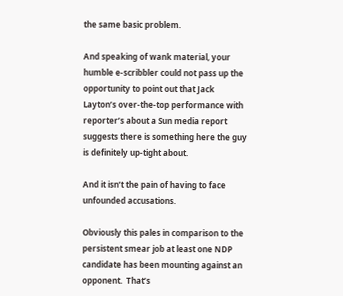the same basic problem.

And speaking of wank material, your humble e-scribbler could not pass up the opportunity to point out that Jack Layton’s over-the-top performance with reporter’s about a Sun media report suggests there is something here the guy is definitely up-tight about.

And it isn’t the pain of having to face unfounded accusations.

Obviously this pales in comparison to the persistent smear job at least one NDP candidate has been mounting against an opponent.  That’s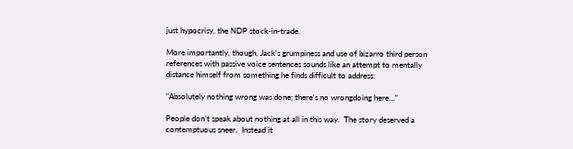just hypocrisy, the NDP stock-in-trade.

More importantly, though, Jack’s grumpiness and use of bizarro third person references with passive voice sentences sounds like an attempt to mentally distance himself from something he finds difficult to address:

"Absolutely nothing wrong was done; there's no wrongdoing here…”

People don’t speak about nothing at all in this way.  The story deserved a contemptuous sneer.  Instead it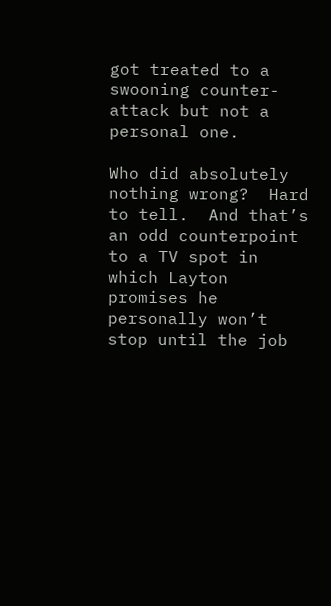got treated to a swooning counter-attack but not a personal one.

Who did absolutely nothing wrong?  Hard to tell.  And that’s an odd counterpoint to a TV spot in which Layton promises he personally won’t stop until the job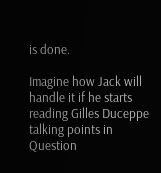is done.

Imagine how Jack will handle it if he starts reading Gilles Duceppe talking points in Question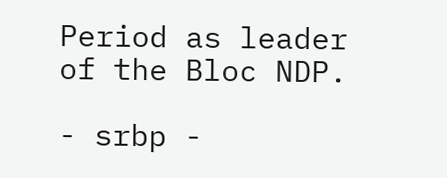Period as leader of the Bloc NDP.

- srbp -